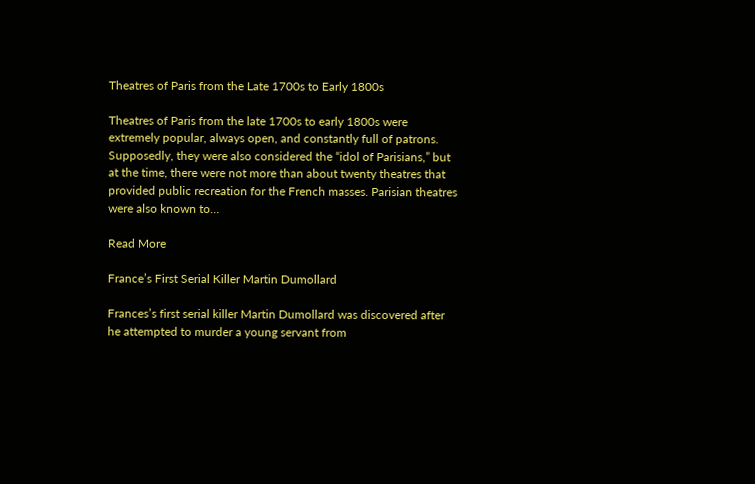Theatres of Paris from the Late 1700s to Early 1800s

Theatres of Paris from the late 1700s to early 1800s were extremely popular, always open, and constantly full of patrons. Supposedly, they were also considered the “idol of Parisians,” but at the time, there were not more than about twenty theatres that provided public recreation for the French masses. Parisian theatres were also known to…

Read More

France’s First Serial Killer Martin Dumollard

Frances’s first serial killer Martin Dumollard was discovered after he attempted to murder a young servant from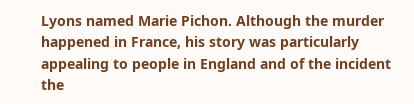Lyons named Marie Pichon. Although the murder happened in France, his story was particularly appealing to people in England and of the incident the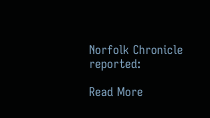Norfolk Chronicle reported:

Read More